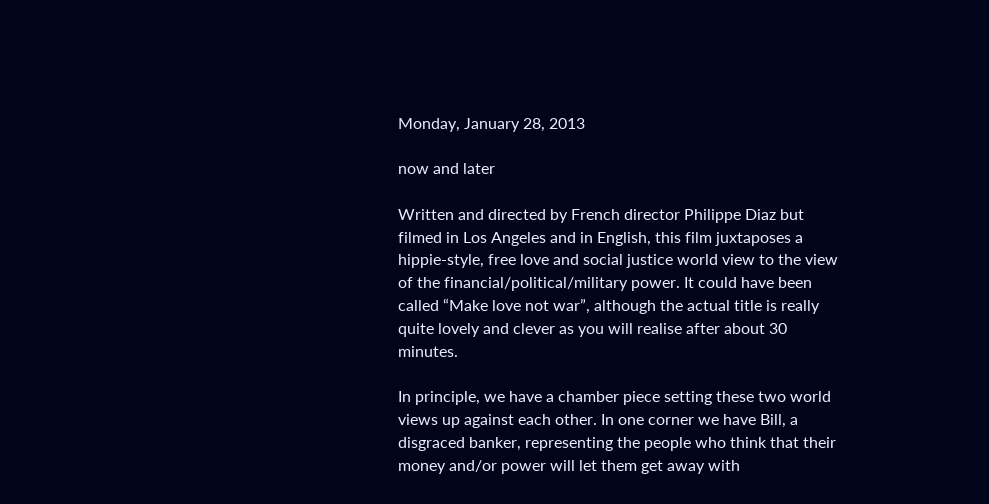Monday, January 28, 2013

now and later

Written and directed by French director Philippe Diaz but filmed in Los Angeles and in English, this film juxtaposes a hippie-style, free love and social justice world view to the view of the financial/political/military power. It could have been called “Make love not war”, although the actual title is really quite lovely and clever as you will realise after about 30 minutes.

In principle, we have a chamber piece setting these two world views up against each other. In one corner we have Bill, a disgraced banker, representing the people who think that their money and/or power will let them get away with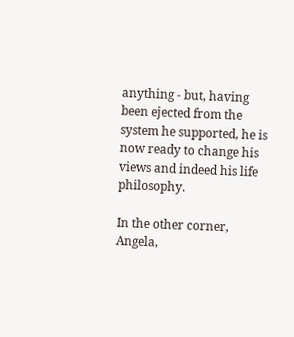anything - but, having been ejected from the system he supported, he is now ready to change his views and indeed his life philosophy.

In the other corner, Angela,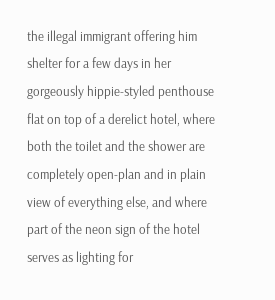the illegal immigrant offering him shelter for a few days in her gorgeously hippie-styled penthouse flat on top of a derelict hotel, where both the toilet and the shower are completely open-plan and in plain view of everything else, and where part of the neon sign of the hotel serves as lighting for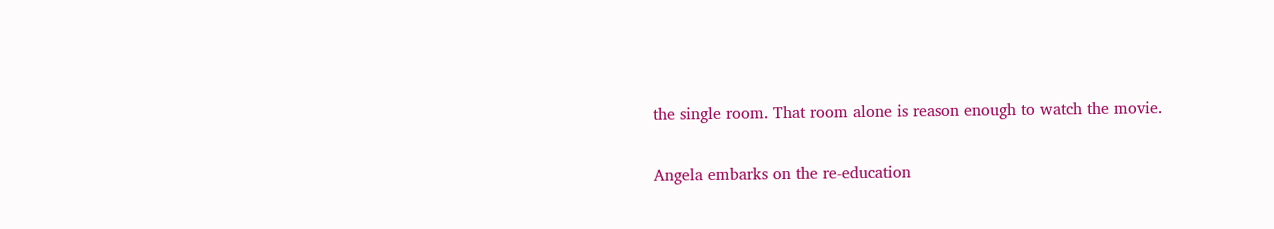the single room. That room alone is reason enough to watch the movie.

Angela embarks on the re-education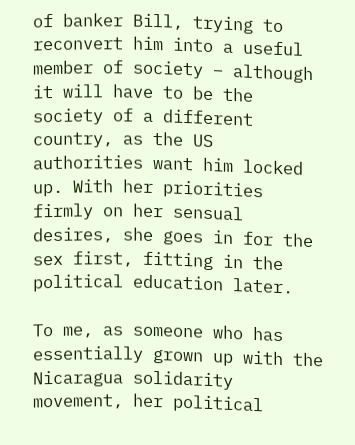of banker Bill, trying to reconvert him into a useful member of society – although it will have to be the society of a different country, as the US authorities want him locked up. With her priorities firmly on her sensual desires, she goes in for the sex first, fitting in the political education later.

To me, as someone who has essentially grown up with the Nicaragua solidarity movement, her political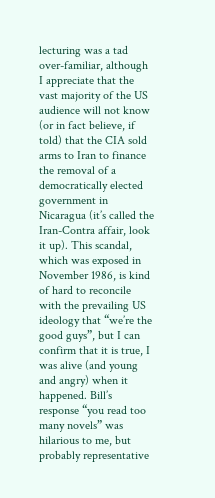lecturing was a tad over-familiar, although I appreciate that the vast majority of the US audience will not know (or in fact believe, if told) that the CIA sold arms to Iran to finance the removal of a democratically elected government in Nicaragua (it’s called the Iran-Contra affair, look it up). This scandal, which was exposed in November 1986, is kind of hard to reconcile with the prevailing US ideology that “we’re the good guys”, but I can confirm that it is true, I was alive (and young and angry) when it happened. Bill’s response “you read too many novels” was hilarious to me, but probably representative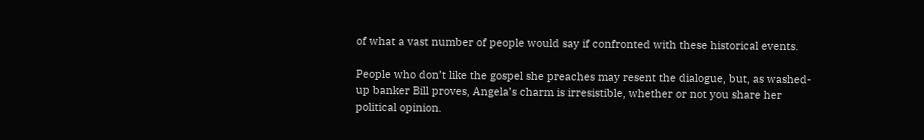of what a vast number of people would say if confronted with these historical events.

People who don’t like the gospel she preaches may resent the dialogue, but, as washed-up banker Bill proves, Angela’s charm is irresistible, whether or not you share her political opinion.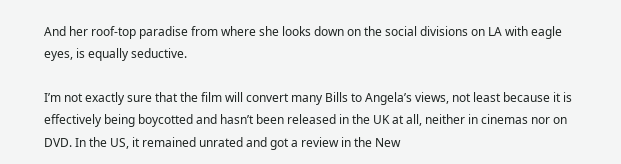And her roof-top paradise from where she looks down on the social divisions on LA with eagle eyes, is equally seductive.

I’m not exactly sure that the film will convert many Bills to Angela’s views, not least because it is effectively being boycotted and hasn’t been released in the UK at all, neither in cinemas nor on DVD. In the US, it remained unrated and got a review in the New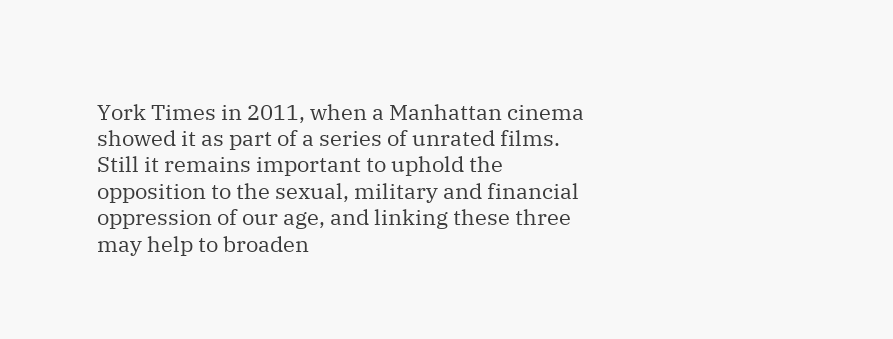York Times in 2011, when a Manhattan cinema showed it as part of a series of unrated films. Still it remains important to uphold the opposition to the sexual, military and financial oppression of our age, and linking these three may help to broaden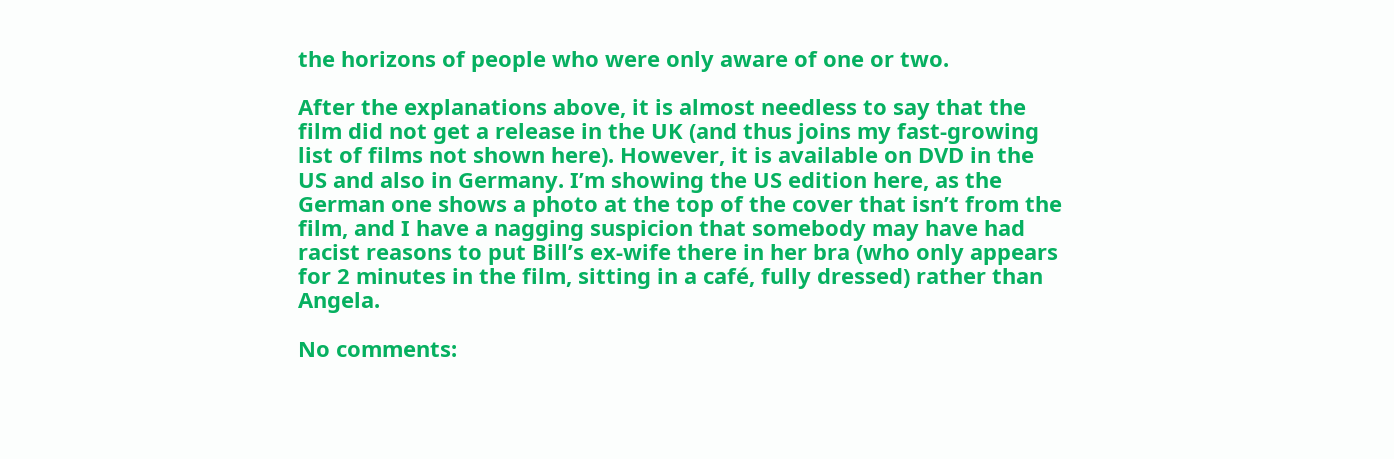the horizons of people who were only aware of one or two.

After the explanations above, it is almost needless to say that the film did not get a release in the UK (and thus joins my fast-growing list of films not shown here). However, it is available on DVD in the US and also in Germany. I’m showing the US edition here, as the German one shows a photo at the top of the cover that isn’t from the film, and I have a nagging suspicion that somebody may have had racist reasons to put Bill’s ex-wife there in her bra (who only appears for 2 minutes in the film, sitting in a café, fully dressed) rather than Angela.

No comments: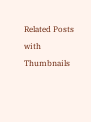Related Posts with Thumbnails